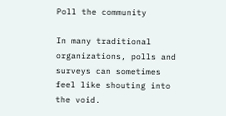Poll the community

In many traditional organizations, polls and surveys can sometimes feel like shouting into the void.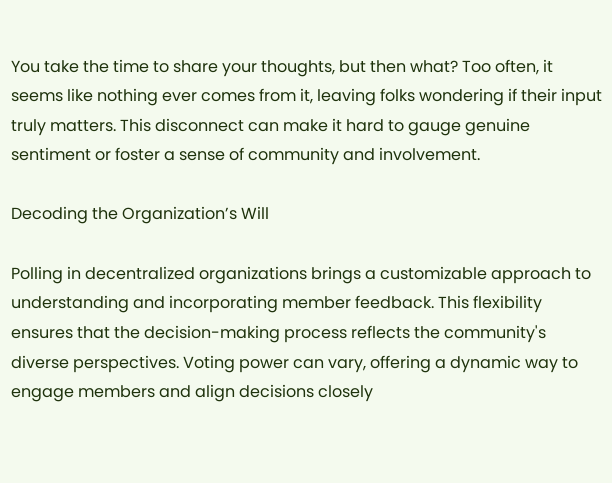You take the time to share your thoughts, but then what? Too often, it seems like nothing ever comes from it, leaving folks wondering if their input truly matters. This disconnect can make it hard to gauge genuine sentiment or foster a sense of community and involvement.

Decoding the Organization’s Will

Polling in decentralized organizations brings a customizable approach to understanding and incorporating member feedback. This flexibility ensures that the decision-making process reflects the community's diverse perspectives. Voting power can vary, offering a dynamic way to engage members and align decisions closely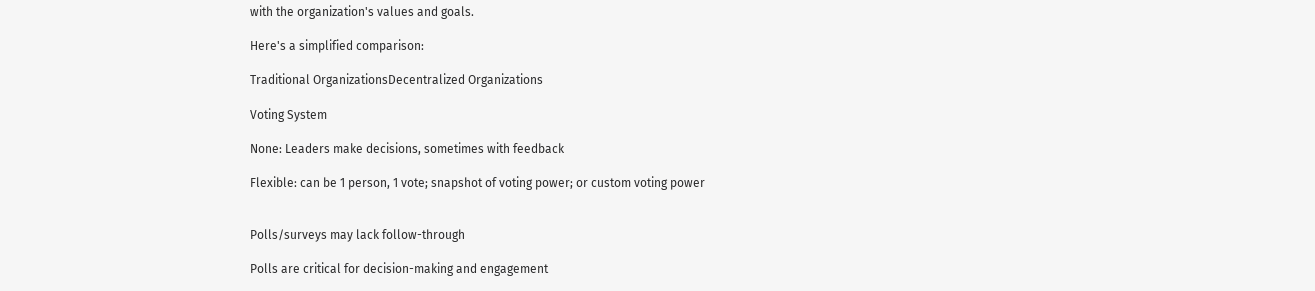with the organization's values and goals.

Here's a simplified comparison:

Traditional OrganizationsDecentralized Organizations

Voting System

None: Leaders make decisions, sometimes with feedback

Flexible: can be 1 person, 1 vote; snapshot of voting power; or custom voting power


Polls/surveys may lack follow-through

Polls are critical for decision-making and engagement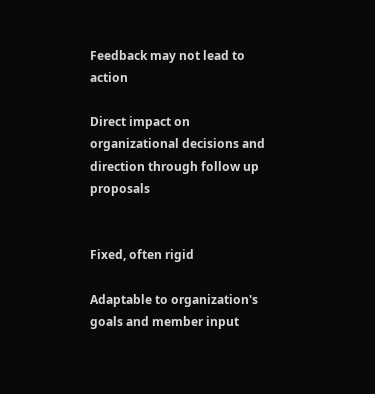Feedback may not lead to action

Direct impact on organizational decisions and direction through follow up proposals


Fixed, often rigid

Adaptable to organization's goals and member input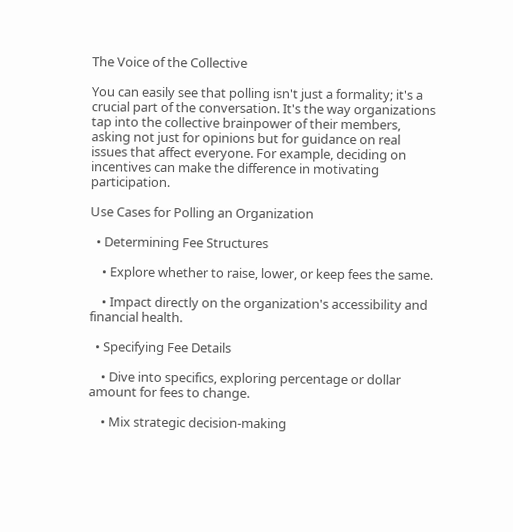The Voice of the Collective

You can easily see that polling isn't just a formality; it's a crucial part of the conversation. It's the way organizations tap into the collective brainpower of their members, asking not just for opinions but for guidance on real issues that affect everyone. For example, deciding on incentives can make the difference in motivating participation.

Use Cases for Polling an Organization

  • Determining Fee Structures

    • Explore whether to raise, lower, or keep fees the same.

    • Impact directly on the organization's accessibility and financial health.

  • Specifying Fee Details

    • Dive into specifics, exploring percentage or dollar amount for fees to change.

    • Mix strategic decision-making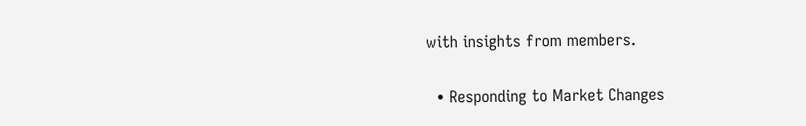with insights from members.

  • Responding to Market Changes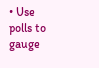• Use polls to gauge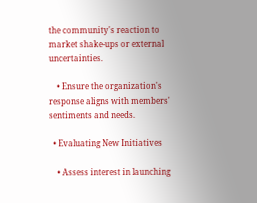the community's reaction to market shake-ups or external uncertainties.

    • Ensure the organization's response aligns with members' sentiments and needs.

  • Evaluating New Initiatives

    • Assess interest in launching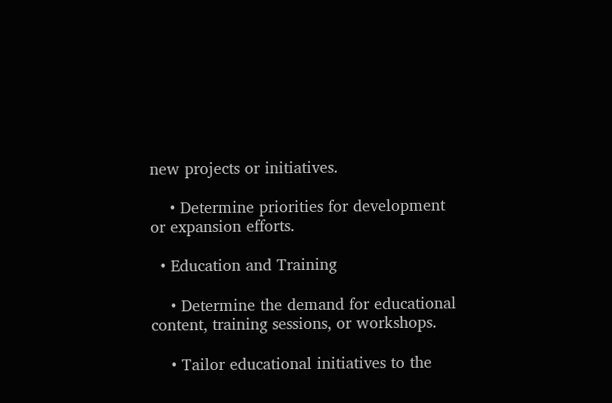new projects or initiatives.

    • Determine priorities for development or expansion efforts.

  • Education and Training

    • Determine the demand for educational content, training sessions, or workshops.

    • Tailor educational initiatives to the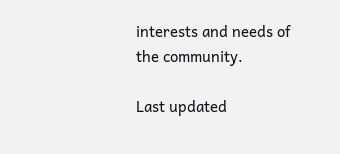interests and needs of the community.

Last updated